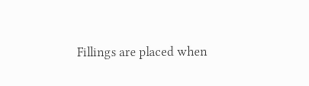Fillings are placed when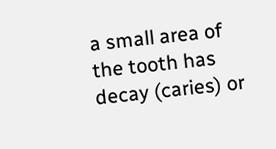a small area of the tooth has decay (caries) or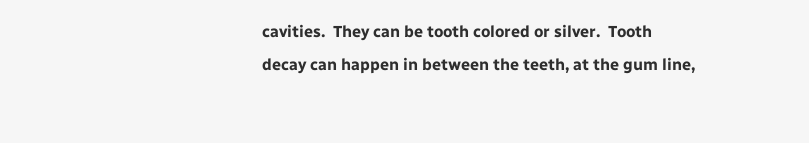cavities.  They can be tooth colored or silver.  Tooth decay can happen in between the teeth, at the gum line,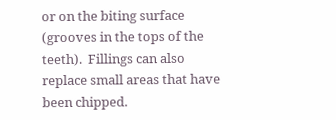or on the biting surface (grooves in the tops of the teeth).  Fillings can also replace small areas that have been chipped.